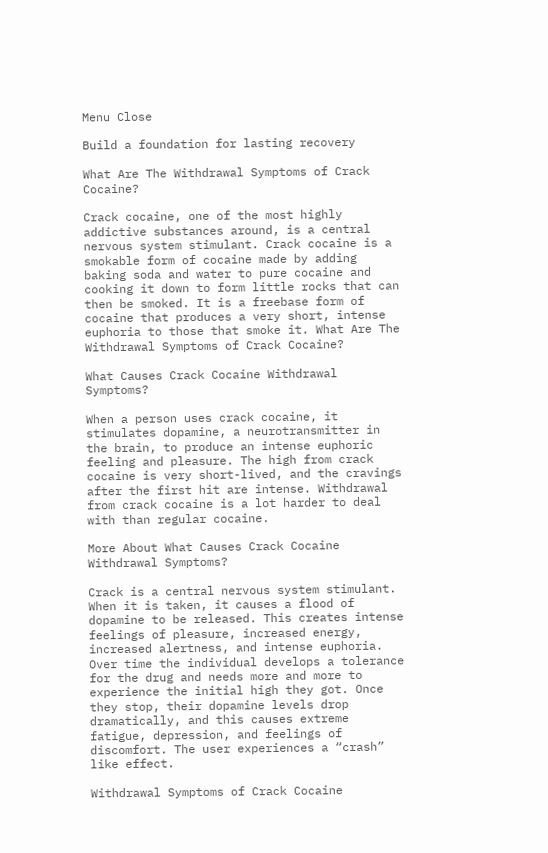Menu Close

Build a foundation for lasting recovery

What Are The Withdrawal Symptoms of Crack Cocaine?

Crack cocaine, one of the most highly addictive substances around, is a central nervous system stimulant. Crack cocaine is a smokable form of cocaine made by adding baking soda and water to pure cocaine and cooking it down to form little rocks that can then be smoked. It is a freebase form of cocaine that produces a very short, intense euphoria to those that smoke it. What Are The Withdrawal Symptoms of Crack Cocaine?

What Causes Crack Cocaine Withdrawal Symptoms?

When a person uses crack cocaine, it stimulates dopamine, a neurotransmitter in the brain, to produce an intense euphoric feeling and pleasure. The high from crack cocaine is very short-lived, and the cravings after the first hit are intense. Withdrawal from crack cocaine is a lot harder to deal with than regular cocaine.

More About What Causes Crack Cocaine Withdrawal Symptoms?

Crack is a central nervous system stimulant. When it is taken, it causes a flood of dopamine to be released. This creates intense feelings of pleasure, increased energy, increased alertness, and intense euphoria. Over time the individual develops a tolerance for the drug and needs more and more to experience the initial high they got. Once they stop, their dopamine levels drop dramatically, and this causes extreme fatigue, depression, and feelings of discomfort. The user experiences a “crash” like effect.

Withdrawal Symptoms of Crack Cocaine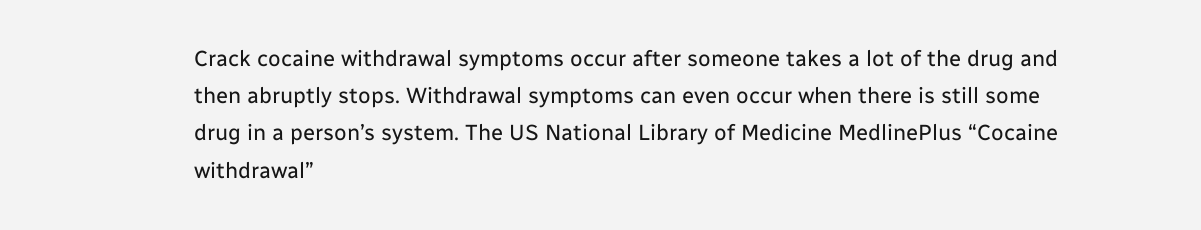Crack cocaine withdrawal symptoms occur after someone takes a lot of the drug and then abruptly stops. Withdrawal symptoms can even occur when there is still some drug in a person’s system. The US National Library of Medicine MedlinePlus “Cocaine withdrawal”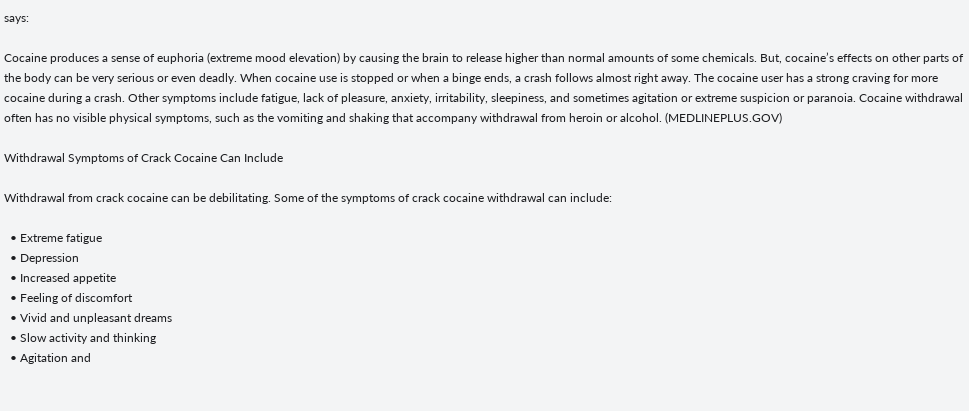says:

Cocaine produces a sense of euphoria (extreme mood elevation) by causing the brain to release higher than normal amounts of some chemicals. But, cocaine’s effects on other parts of the body can be very serious or even deadly. When cocaine use is stopped or when a binge ends, a crash follows almost right away. The cocaine user has a strong craving for more cocaine during a crash. Other symptoms include fatigue, lack of pleasure, anxiety, irritability, sleepiness, and sometimes agitation or extreme suspicion or paranoia. Cocaine withdrawal often has no visible physical symptoms, such as the vomiting and shaking that accompany withdrawal from heroin or alcohol. (MEDLINEPLUS.GOV)

Withdrawal Symptoms of Crack Cocaine Can Include

Withdrawal from crack cocaine can be debilitating. Some of the symptoms of crack cocaine withdrawal can include:

  • Extreme fatigue
  • Depression
  • Increased appetite
  • Feeling of discomfort
  • Vivid and unpleasant dreams
  • Slow activity and thinking
  • Agitation and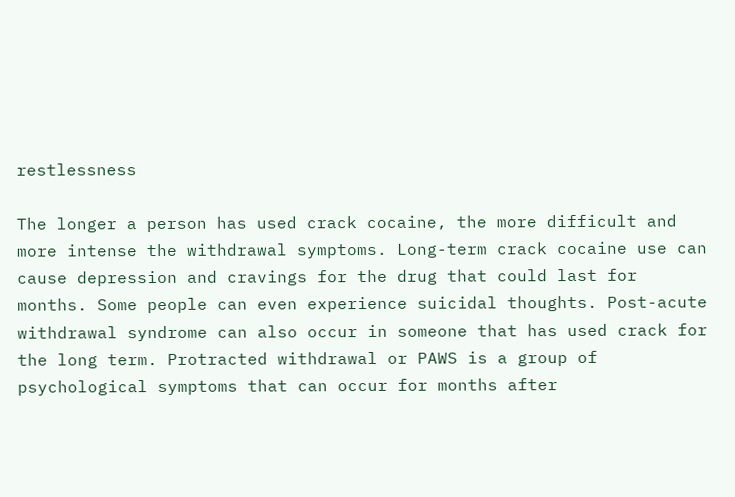restlessness

The longer a person has used crack cocaine, the more difficult and more intense the withdrawal symptoms. Long-term crack cocaine use can cause depression and cravings for the drug that could last for months. Some people can even experience suicidal thoughts. Post-acute withdrawal syndrome can also occur in someone that has used crack for the long term. Protracted withdrawal or PAWS is a group of psychological symptoms that can occur for months after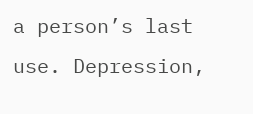a person’s last use. Depression,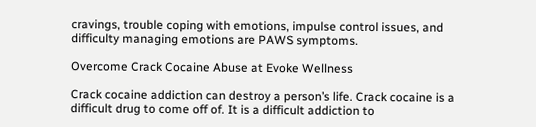cravings, trouble coping with emotions, impulse control issues, and difficulty managing emotions are PAWS symptoms.

Overcome Crack Cocaine Abuse at Evoke Wellness

Crack cocaine addiction can destroy a person’s life. Crack cocaine is a difficult drug to come off of. It is a difficult addiction to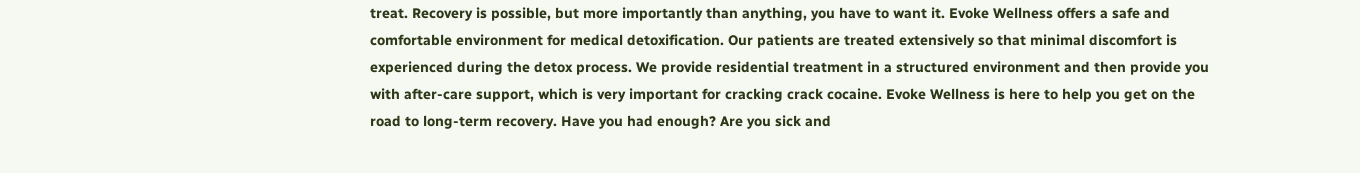treat. Recovery is possible, but more importantly than anything, you have to want it. Evoke Wellness offers a safe and comfortable environment for medical detoxification. Our patients are treated extensively so that minimal discomfort is experienced during the detox process. We provide residential treatment in a structured environment and then provide you with after-care support, which is very important for cracking crack cocaine. Evoke Wellness is here to help you get on the road to long-term recovery. Have you had enough? Are you sick and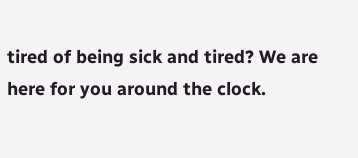tired of being sick and tired? We are here for you around the clock.